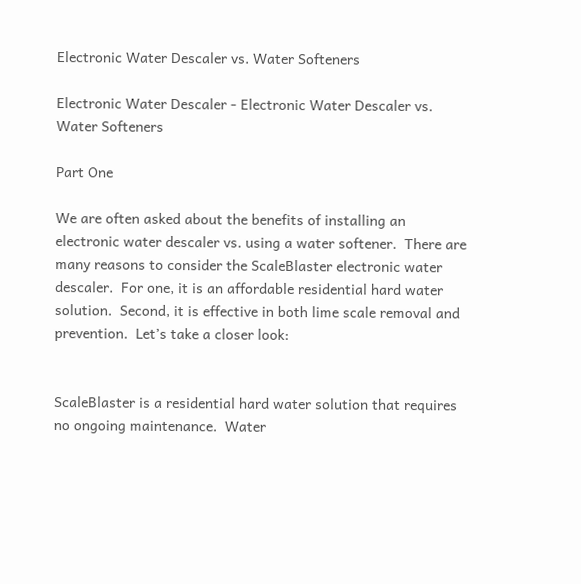Electronic Water Descaler vs. Water Softeners

Electronic Water Descaler - Electronic Water Descaler vs. Water Softeners

Part One

We are often asked about the benefits of installing an electronic water descaler vs. using a water softener.  There are many reasons to consider the ScaleBlaster electronic water descaler.  For one, it is an affordable residential hard water solution.  Second, it is effective in both lime scale removal and prevention.  Let’s take a closer look:


ScaleBlaster is a residential hard water solution that requires no ongoing maintenance.  Water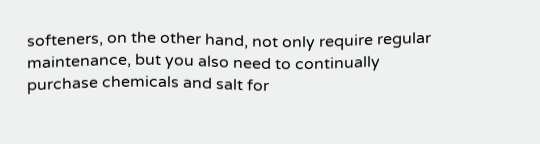softeners, on the other hand, not only require regular maintenance, but you also need to continually purchase chemicals and salt for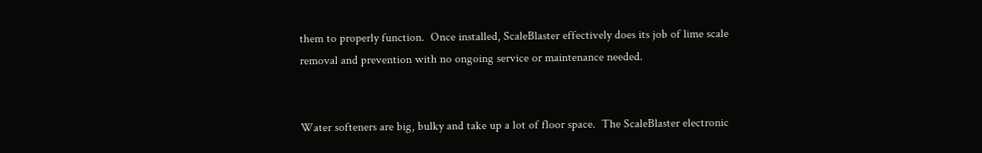them to properly function.  Once installed, ScaleBlaster effectively does its job of lime scale removal and prevention with no ongoing service or maintenance needed.


Water softeners are big, bulky and take up a lot of floor space.  The ScaleBlaster electronic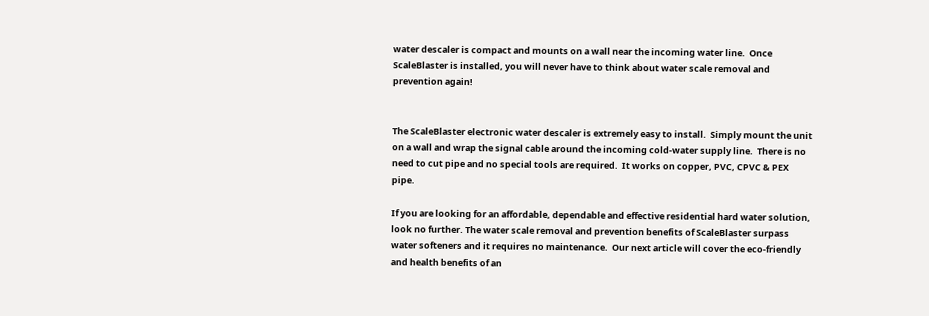water descaler is compact and mounts on a wall near the incoming water line.  Once ScaleBlaster is installed, you will never have to think about water scale removal and prevention again!


The ScaleBlaster electronic water descaler is extremely easy to install.  Simply mount the unit on a wall and wrap the signal cable around the incoming cold-water supply line.  There is no need to cut pipe and no special tools are required.  It works on copper, PVC, CPVC & PEX pipe.

If you are looking for an affordable, dependable and effective residential hard water solution, look no further. The water scale removal and prevention benefits of ScaleBlaster surpass water softeners and it requires no maintenance.  Our next article will cover the eco-friendly and health benefits of an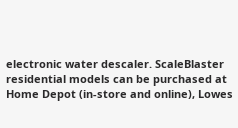electronic water descaler. ScaleBlaster residential models can be purchased at Home Depot (in-store and online), Lowes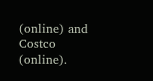(online) and Costco (online).